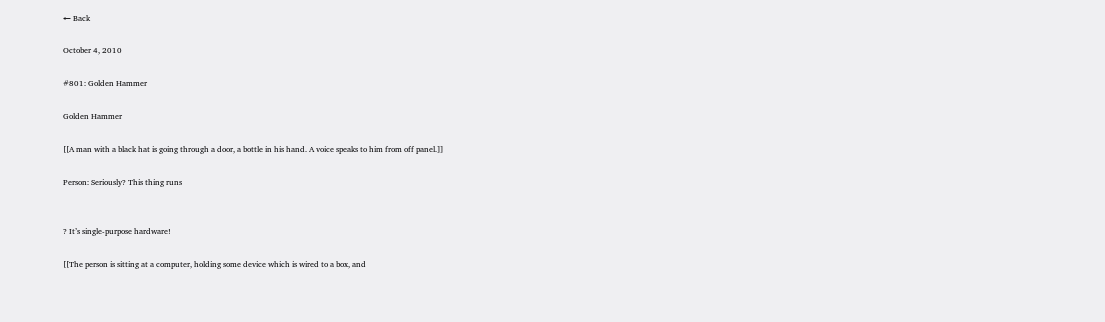← Back

October 4, 2010

#801: Golden Hammer

Golden Hammer

[[A man with a black hat is going through a door, a bottle in his hand. A voice speaks to him from off panel.]]

Person: Seriously? This thing runs


? It’s single-purpose hardware!

[[The person is sitting at a computer, holding some device which is wired to a box, and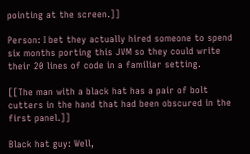pointing at the screen.]]

Person: I bet they actually hired someone to spend six months porting this JVM so they could write their 20 lines of code in a familiar setting.

[[The man with a black hat has a pair of bolt cutters in the hand that had been obscured in the first panel.]]

Black hat guy: Well,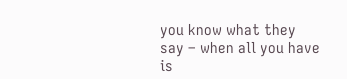you know what they say – when all you have is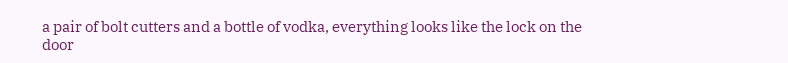a pair of bolt cutters and a bottle of vodka, everything looks like the lock on the door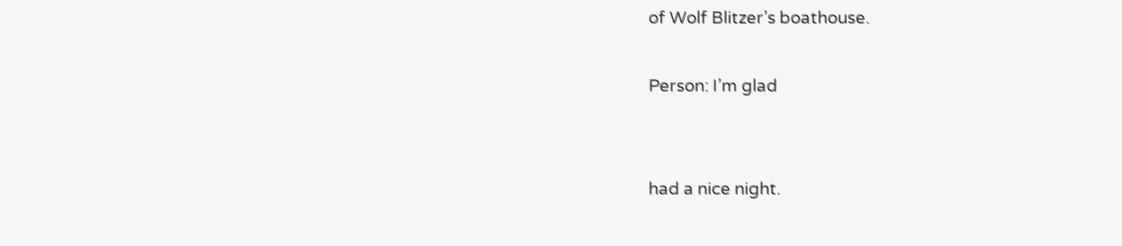of Wolf Blitzer’s boathouse.

Person: I’m glad


had a nice night.